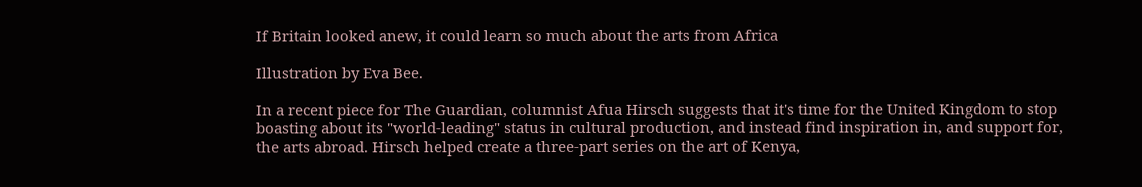If Britain looked anew, it could learn so much about the arts from Africa

Illustration by Eva Bee.

In a recent piece for The Guardian, columnist Afua Hirsch suggests that it's time for the United Kingdom to stop boasting about its "world-leading" status in cultural production, and instead find inspiration in, and support for, the arts abroad. Hirsch helped create a three-part series on the art of Kenya,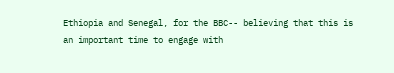Ethiopia and Senegal, for the BBC-- believing that this is an important time to engage with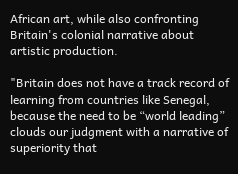African art, while also confronting Britain's colonial narrative about artistic production.

"Britain does not have a track record of learning from countries like Senegal, because the need to be “world leading” clouds our judgment with a narrative of superiority that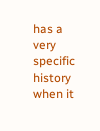has a very specific history when it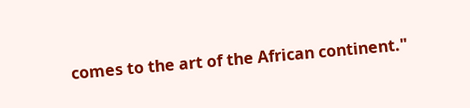comes to the art of the African continent."